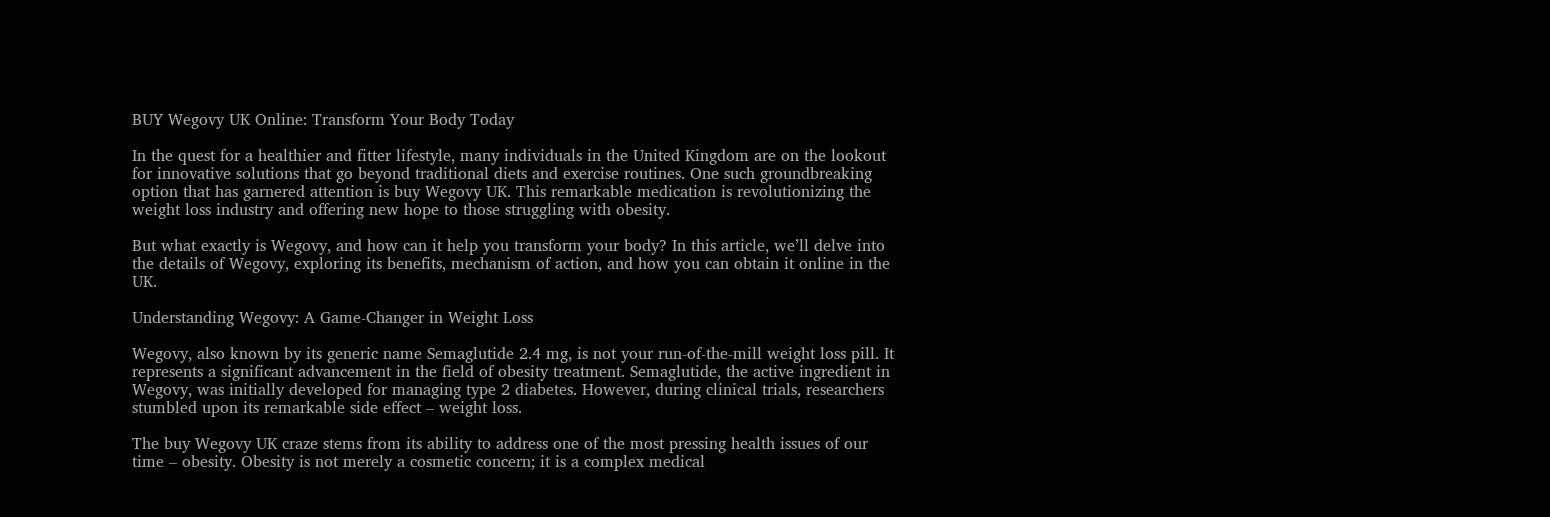BUY Wegovy UK Online: Transform Your Body Today

In the quest for a healthier and fitter lifestyle, many individuals in the United Kingdom are on the lookout for innovative solutions that go beyond traditional diets and exercise routines. One such groundbreaking option that has garnered attention is buy Wegovy UK. This remarkable medication is revolutionizing the weight loss industry and offering new hope to those struggling with obesity.

But what exactly is Wegovy, and how can it help you transform your body? In this article, we’ll delve into the details of Wegovy, exploring its benefits, mechanism of action, and how you can obtain it online in the UK.

Understanding Wegovy: A Game-Changer in Weight Loss

Wegovy, also known by its generic name Semaglutide 2.4 mg, is not your run-of-the-mill weight loss pill. It represents a significant advancement in the field of obesity treatment. Semaglutide, the active ingredient in Wegovy, was initially developed for managing type 2 diabetes. However, during clinical trials, researchers stumbled upon its remarkable side effect – weight loss.

The buy Wegovy UK craze stems from its ability to address one of the most pressing health issues of our time – obesity. Obesity is not merely a cosmetic concern; it is a complex medical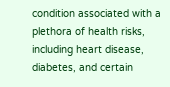condition associated with a plethora of health risks, including heart disease, diabetes, and certain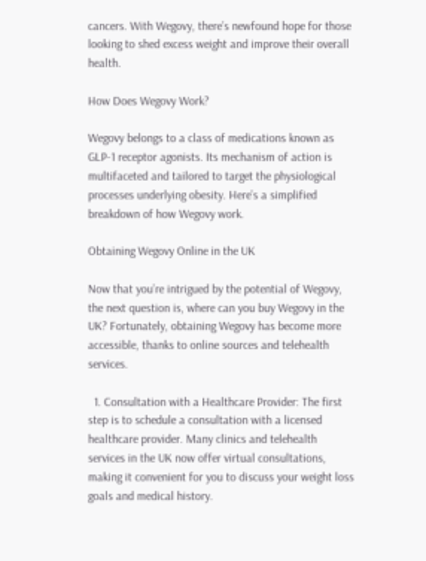cancers. With Wegovy, there’s newfound hope for those looking to shed excess weight and improve their overall health.

How Does Wegovy Work?

Wegovy belongs to a class of medications known as GLP-1 receptor agonists. Its mechanism of action is multifaceted and tailored to target the physiological processes underlying obesity. Here’s a simplified breakdown of how Wegovy work.

Obtaining Wegovy Online in the UK

Now that you’re intrigued by the potential of Wegovy, the next question is, where can you buy Wegovy in the UK? Fortunately, obtaining Wegovy has become more accessible, thanks to online sources and telehealth services.

  1. Consultation with a Healthcare Provider: The first step is to schedule a consultation with a licensed healthcare provider. Many clinics and telehealth services in the UK now offer virtual consultations, making it convenient for you to discuss your weight loss goals and medical history.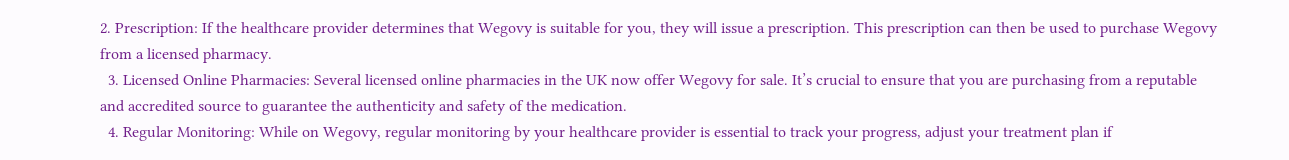2. Prescription: If the healthcare provider determines that Wegovy is suitable for you, they will issue a prescription. This prescription can then be used to purchase Wegovy from a licensed pharmacy.
  3. Licensed Online Pharmacies: Several licensed online pharmacies in the UK now offer Wegovy for sale. It’s crucial to ensure that you are purchasing from a reputable and accredited source to guarantee the authenticity and safety of the medication.
  4. Regular Monitoring: While on Wegovy, regular monitoring by your healthcare provider is essential to track your progress, adjust your treatment plan if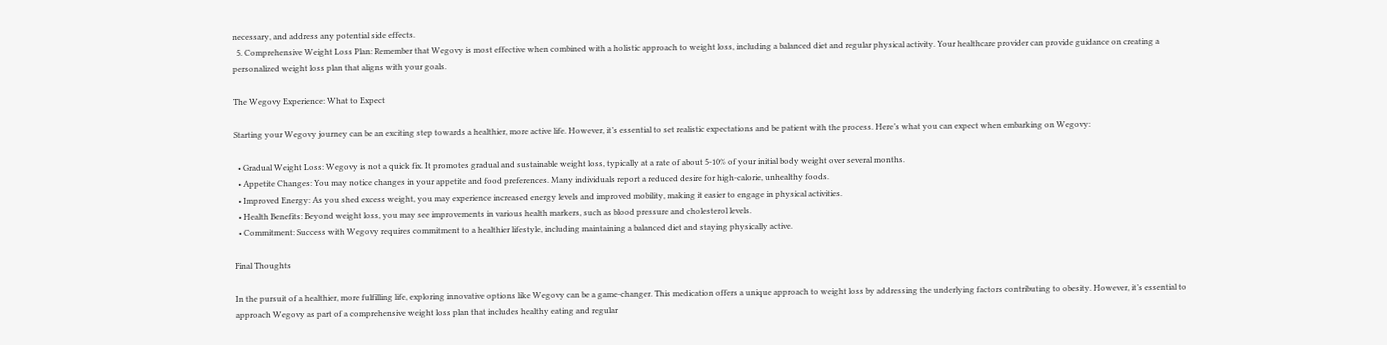necessary, and address any potential side effects.
  5. Comprehensive Weight Loss Plan: Remember that Wegovy is most effective when combined with a holistic approach to weight loss, including a balanced diet and regular physical activity. Your healthcare provider can provide guidance on creating a personalized weight loss plan that aligns with your goals.

The Wegovy Experience: What to Expect

Starting your Wegovy journey can be an exciting step towards a healthier, more active life. However, it’s essential to set realistic expectations and be patient with the process. Here’s what you can expect when embarking on Wegovy:

  • Gradual Weight Loss: Wegovy is not a quick fix. It promotes gradual and sustainable weight loss, typically at a rate of about 5-10% of your initial body weight over several months.
  • Appetite Changes: You may notice changes in your appetite and food preferences. Many individuals report a reduced desire for high-calorie, unhealthy foods.
  • Improved Energy: As you shed excess weight, you may experience increased energy levels and improved mobility, making it easier to engage in physical activities.
  • Health Benefits: Beyond weight loss, you may see improvements in various health markers, such as blood pressure and cholesterol levels.
  • Commitment: Success with Wegovy requires commitment to a healthier lifestyle, including maintaining a balanced diet and staying physically active.

Final Thoughts

In the pursuit of a healthier, more fulfilling life, exploring innovative options like Wegovy can be a game-changer. This medication offers a unique approach to weight loss by addressing the underlying factors contributing to obesity. However, it’s essential to approach Wegovy as part of a comprehensive weight loss plan that includes healthy eating and regular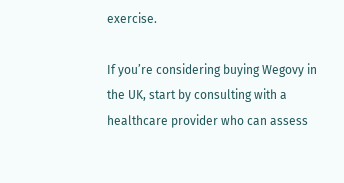exercise.

If you’re considering buying Wegovy in the UK, start by consulting with a healthcare provider who can assess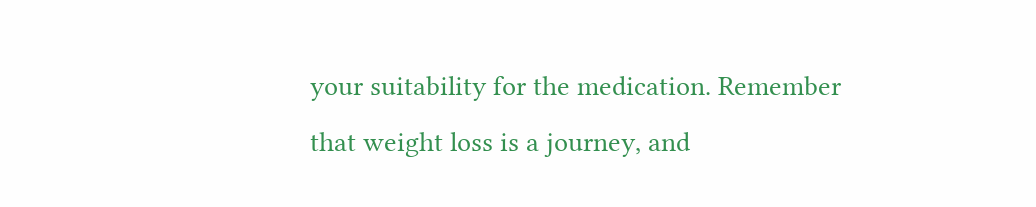your suitability for the medication. Remember that weight loss is a journey, and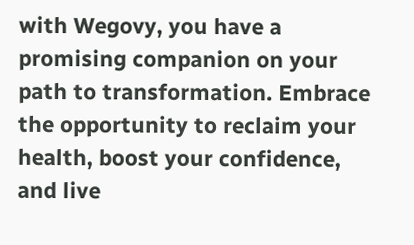with Wegovy, you have a promising companion on your path to transformation. Embrace the opportunity to reclaim your health, boost your confidence, and live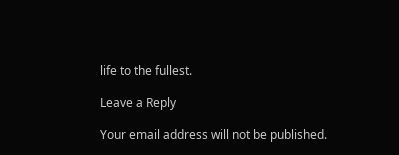life to the fullest.

Leave a Reply

Your email address will not be published.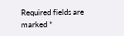Required fields are marked *